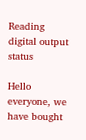Reading digital output status

Hello everyone, we have bought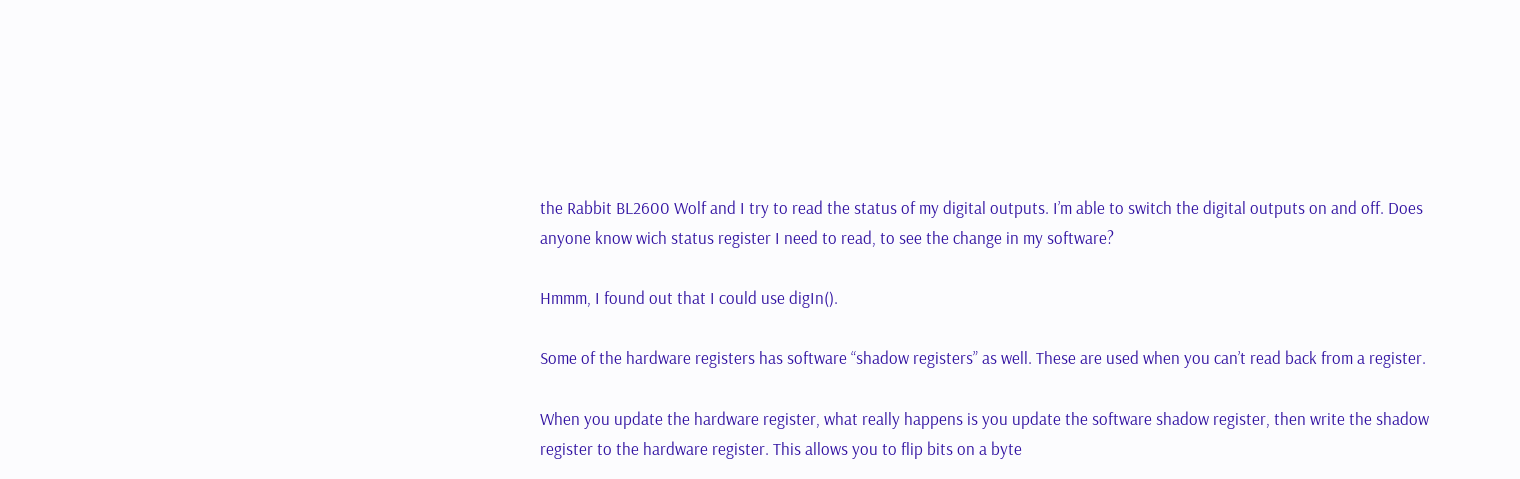the Rabbit BL2600 Wolf and I try to read the status of my digital outputs. I’m able to switch the digital outputs on and off. Does anyone know wich status register I need to read, to see the change in my software?

Hmmm, I found out that I could use digIn().

Some of the hardware registers has software “shadow registers” as well. These are used when you can’t read back from a register.

When you update the hardware register, what really happens is you update the software shadow register, then write the shadow register to the hardware register. This allows you to flip bits on a byte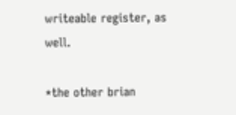writeable register, as well.

*the other brian